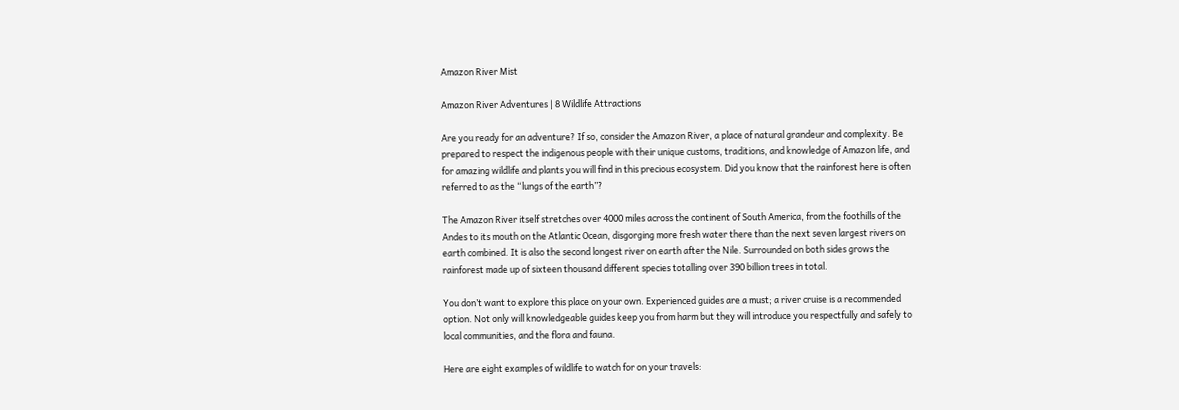Amazon River Mist

Amazon River Adventures | 8 Wildlife Attractions

Are you ready for an adventure? If so, consider the Amazon River, a place of natural grandeur and complexity. Be prepared to respect the indigenous people with their unique customs, traditions, and knowledge of Amazon life, and for amazing wildlife and plants you will find in this precious ecosystem. Did you know that the rainforest here is often referred to as the “lungs of the earth”?

The Amazon River itself stretches over 4000 miles across the continent of South America, from the foothills of the Andes to its mouth on the Atlantic Ocean, disgorging more fresh water there than the next seven largest rivers on earth combined. It is also the second longest river on earth after the Nile. Surrounded on both sides grows the rainforest made up of sixteen thousand different species totalling over 390 billion trees in total.

You don’t want to explore this place on your own. Experienced guides are a must; a river cruise is a recommended option. Not only will knowledgeable guides keep you from harm but they will introduce you respectfully and safely to local communities, and the flora and fauna.

Here are eight examples of wildlife to watch for on your travels: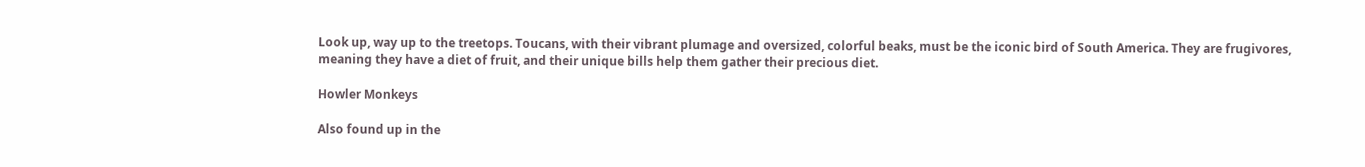Look up, way up to the treetops. Toucans, with their vibrant plumage and oversized, colorful beaks, must be the iconic bird of South America. They are frugivores, meaning they have a diet of fruit, and their unique bills help them gather their precious diet.

Howler Monkeys

Also found up in the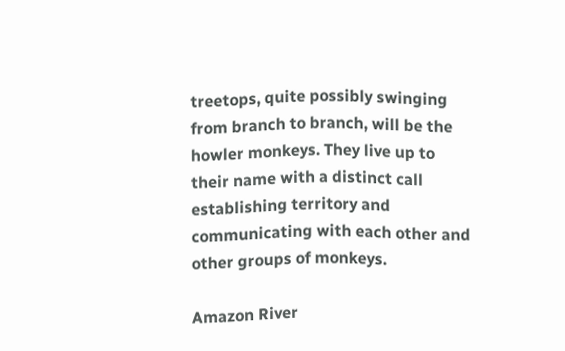treetops, quite possibly swinging from branch to branch, will be the howler monkeys. They live up to their name with a distinct call establishing territory and communicating with each other and other groups of monkeys.

Amazon River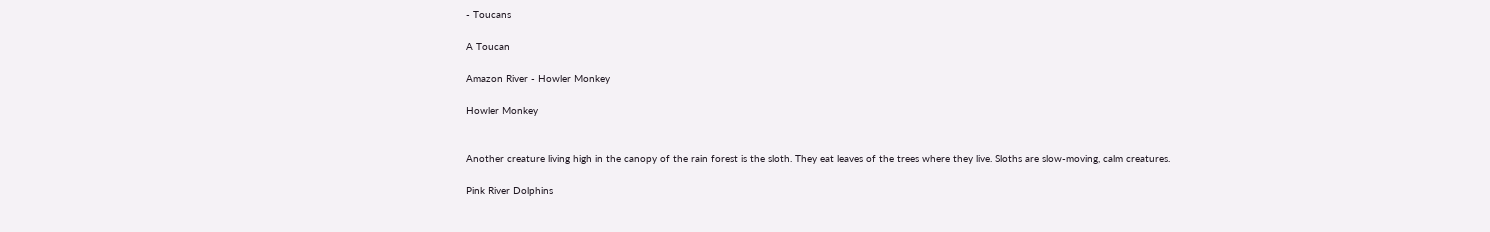- Toucans

A Toucan

Amazon River - Howler Monkey

Howler Monkey


Another creature living high in the canopy of the rain forest is the sloth. They eat leaves of the trees where they live. Sloths are slow-moving, calm creatures.

Pink River Dolphins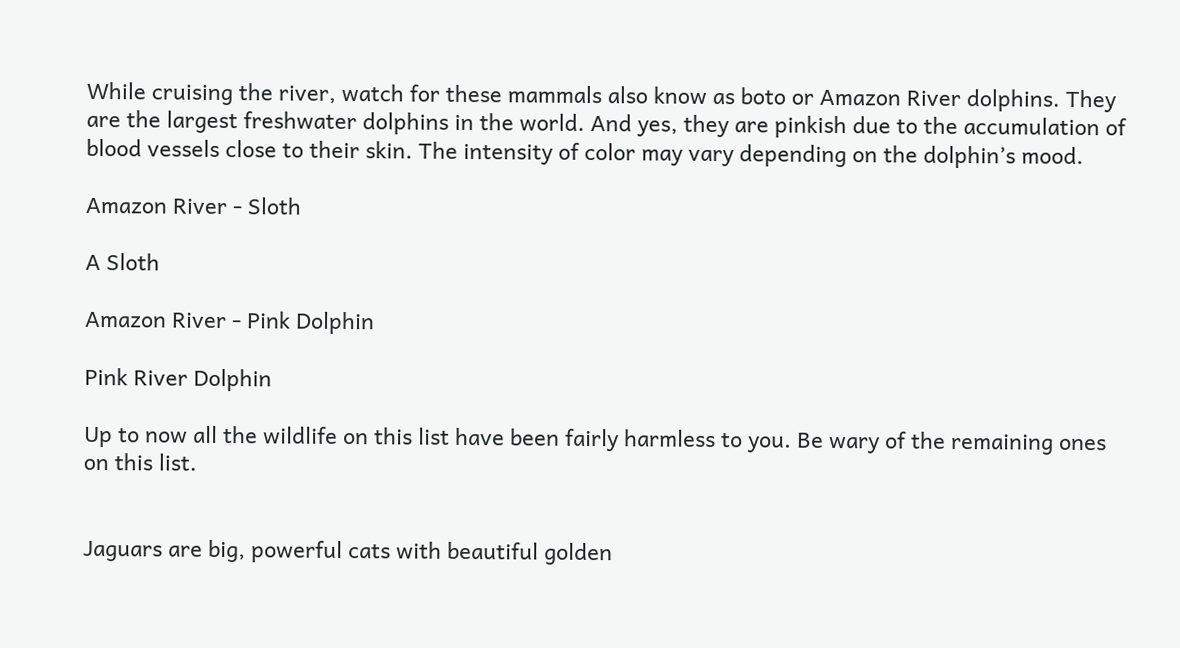While cruising the river, watch for these mammals also know as boto or Amazon River dolphins. They are the largest freshwater dolphins in the world. And yes, they are pinkish due to the accumulation of blood vessels close to their skin. The intensity of color may vary depending on the dolphin’s mood.

Amazon River - Sloth

A Sloth

Amazon River - Pink Dolphin

Pink River Dolphin

Up to now all the wildlife on this list have been fairly harmless to you. Be wary of the remaining ones on this list.


Jaguars are big, powerful cats with beautiful golden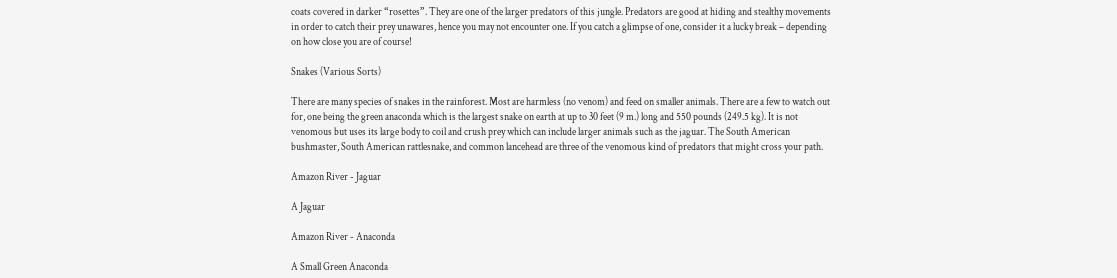coats covered in darker “rosettes”. They are one of the larger predators of this jungle. Predators are good at hiding and stealthy movements in order to catch their prey unawares, hence you may not encounter one. If you catch a glimpse of one, consider it a lucky break – depending on how close you are of course!

Snakes (Various Sorts)

There are many species of snakes in the rainforest. Most are harmless (no venom) and feed on smaller animals. There are a few to watch out for, one being the green anaconda which is the largest snake on earth at up to 30 feet (9 m.) long and 550 pounds (249.5 kg). It is not venomous but uses its large body to coil and crush prey which can include larger animals such as the jaguar. The South American bushmaster, South American rattlesnake, and common lancehead are three of the venomous kind of predators that might cross your path.

Amazon River - Jaguar

A Jaguar

Amazon River - Anaconda

A Small Green Anaconda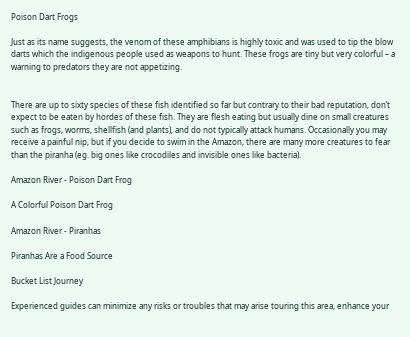Poison Dart Frogs

Just as its name suggests, the venom of these amphibians is highly toxic and was used to tip the blow darts which the indigenous people used as weapons to hunt. These frogs are tiny but very colorful – a warning to predators they are not appetizing.


There are up to sixty species of these fish identified so far but contrary to their bad reputation, don’t expect to be eaten by hordes of these fish. They are flesh eating but usually dine on small creatures such as frogs, worms, shellfish (and plants), and do not typically attack humans. Occasionally you may receive a painful nip, but if you decide to swim in the Amazon, there are many more creatures to fear than the piranha (eg. big ones like crocodiles and invisible ones like bacteria).

Amazon River - Poison Dart Frog

A Colorful Poison Dart Frog

Amazon River - Piranhas

Piranhas Are a Food Source

Bucket List Journey

Experienced guides can minimize any risks or troubles that may arise touring this area, enhance your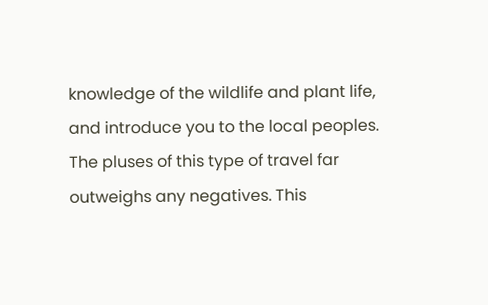knowledge of the wildlife and plant life, and introduce you to the local peoples. The pluses of this type of travel far outweighs any negatives. This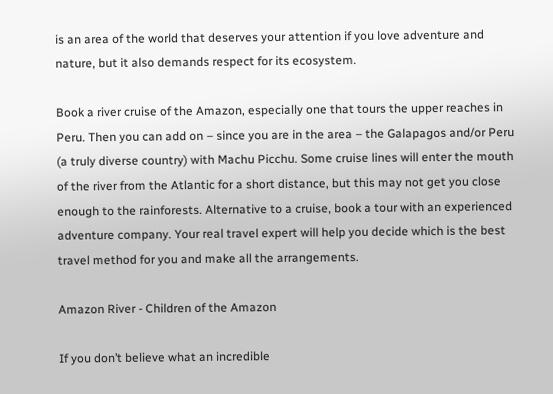is an area of the world that deserves your attention if you love adventure and nature, but it also demands respect for its ecosystem.

Book a river cruise of the Amazon, especially one that tours the upper reaches in Peru. Then you can add on – since you are in the area – the Galapagos and/or Peru (a truly diverse country) with Machu Picchu. Some cruise lines will enter the mouth of the river from the Atlantic for a short distance, but this may not get you close enough to the rainforests. Alternative to a cruise, book a tour with an experienced adventure company. Your real travel expert will help you decide which is the best travel method for you and make all the arrangements.

Amazon River - Children of the Amazon

If you don’t believe what an incredible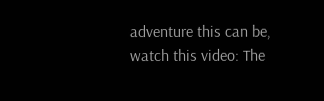adventure this can be, watch this video: The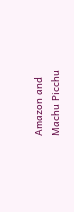Amazon and Machu Picchu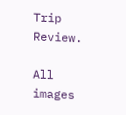Trip Review.

All images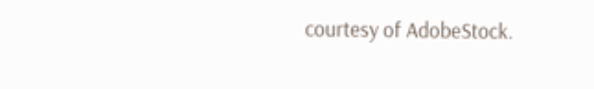courtesy of AdobeStock.